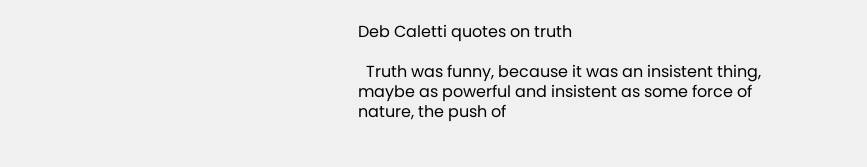Deb Caletti quotes on truth

  Truth was funny, because it was an insistent thing, maybe as powerful and insistent as some force of nature, the push of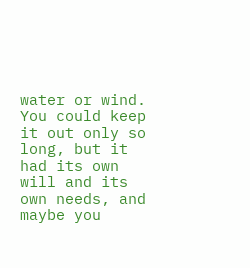water or wind. You could keep it out only so long, but it had its own will and its own needs, and maybe you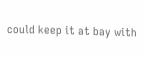could keep it at bay with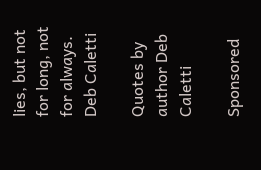lies, but not for long, not for always.
Deb Caletti

Quotes by author Deb Caletti

Sponsored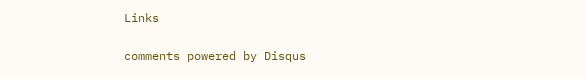Links

comments powered by Disqus